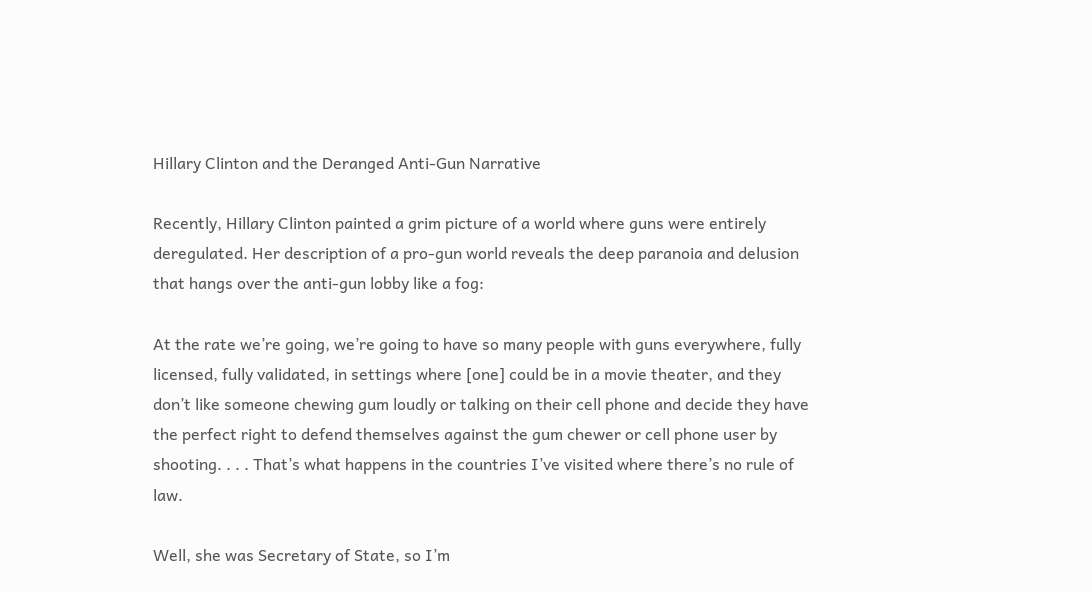Hillary Clinton and the Deranged Anti-Gun Narrative

Recently, Hillary Clinton painted a grim picture of a world where guns were entirely deregulated. Her description of a pro-gun world reveals the deep paranoia and delusion that hangs over the anti-gun lobby like a fog:

At the rate we’re going, we’re going to have so many people with guns everywhere, fully licensed, fully validated, in settings where [one] could be in a movie theater, and they don’t like someone chewing gum loudly or talking on their cell phone and decide they have the perfect right to defend themselves against the gum chewer or cell phone user by shooting. . . . That’s what happens in the countries I’ve visited where there’s no rule of law.

Well, she was Secretary of State, so I’m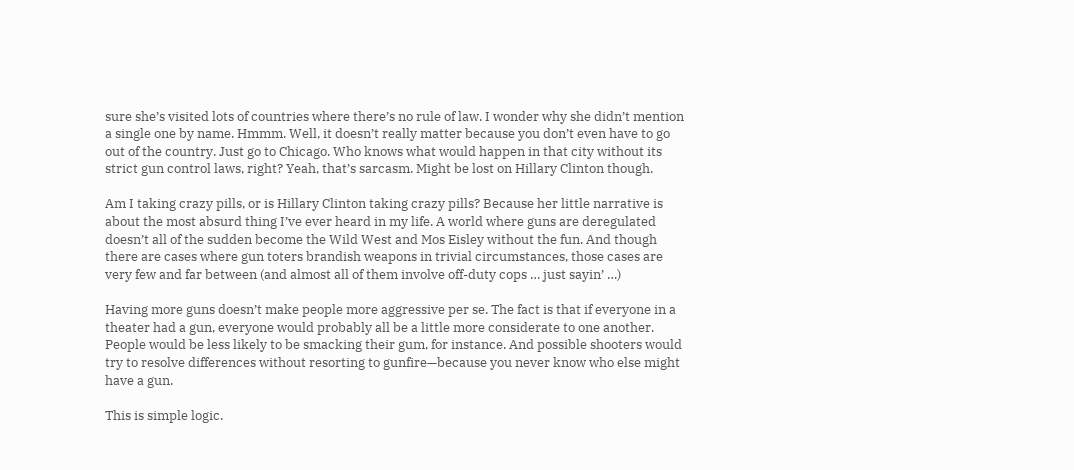sure she’s visited lots of countries where there’s no rule of law. I wonder why she didn’t mention a single one by name. Hmmm. Well, it doesn’t really matter because you don’t even have to go out of the country. Just go to Chicago. Who knows what would happen in that city without its strict gun control laws, right? Yeah, that’s sarcasm. Might be lost on Hillary Clinton though.

Am I taking crazy pills, or is Hillary Clinton taking crazy pills? Because her little narrative is about the most absurd thing I’ve ever heard in my life. A world where guns are deregulated doesn’t all of the sudden become the Wild West and Mos Eisley without the fun. And though there are cases where gun toters brandish weapons in trivial circumstances, those cases are very few and far between (and almost all of them involve off-duty cops … just sayin’ …)

Having more guns doesn’t make people more aggressive per se. The fact is that if everyone in a theater had a gun, everyone would probably all be a little more considerate to one another. People would be less likely to be smacking their gum, for instance. And possible shooters would try to resolve differences without resorting to gunfire—because you never know who else might have a gun.

This is simple logic.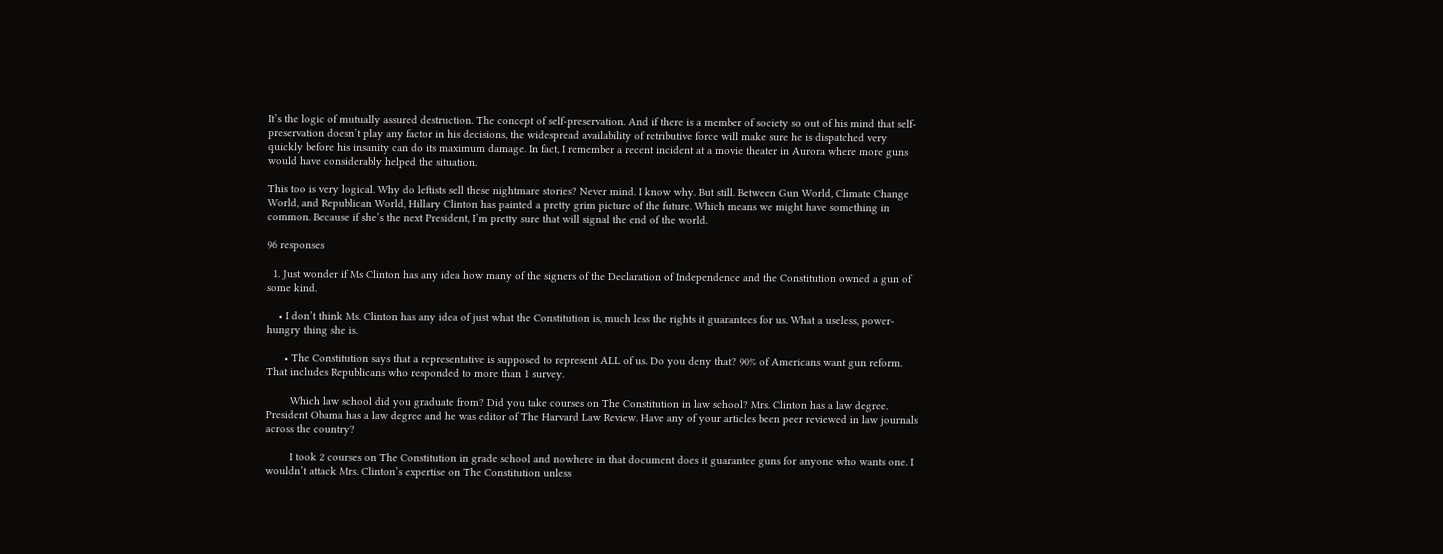It’s the logic of mutually assured destruction. The concept of self-preservation. And if there is a member of society so out of his mind that self-preservation doesn’t play any factor in his decisions, the widespread availability of retributive force will make sure he is dispatched very quickly before his insanity can do its maximum damage. In fact, I remember a recent incident at a movie theater in Aurora where more guns would have considerably helped the situation.

This too is very logical. Why do leftists sell these nightmare stories? Never mind. I know why. But still. Between Gun World, Climate Change World, and Republican World, Hillary Clinton has painted a pretty grim picture of the future. Which means we might have something in common. Because if she’s the next President, I’m pretty sure that will signal the end of the world.

96 responses

  1. Just wonder if Ms Clinton has any idea how many of the signers of the Declaration of Independence and the Constitution owned a gun of some kind.

    • I don’t think Ms. Clinton has any idea of just what the Constitution is, much less the rights it guarantees for us. What a useless, power-hungry thing she is.

      • The Constitution says that a representative is supposed to represent ALL of us. Do you deny that? 90% of Americans want gun reform. That includes Republicans who responded to more than 1 survey.

        Which law school did you graduate from? Did you take courses on The Constitution in law school? Mrs. Clinton has a law degree. President Obama has a law degree and he was editor of The Harvard Law Review. Have any of your articles been peer reviewed in law journals across the country?

        I took 2 courses on The Constitution in grade school and nowhere in that document does it guarantee guns for anyone who wants one. I wouldn’t attack Mrs. Clinton’s expertise on The Constitution unless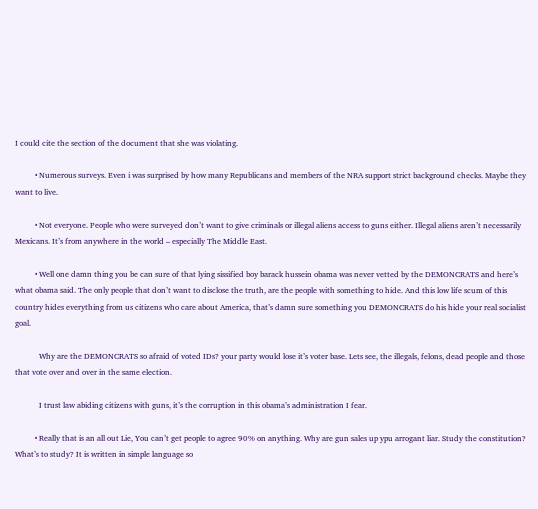I could cite the section of the document that she was violating.

          • Numerous surveys. Even i was surprised by how many Republicans and members of the NRA support strict background checks. Maybe they want to live.

          • Not everyone. People who were surveyed don’t want to give criminals or illegal aliens access to guns either. Illegal aliens aren’t necessarily Mexicans. It’s from anywhere in the world – especially The Middle East.

          • Well one damn thing you be can sure of that lying sissified boy barack hussein obama was never vetted by the DEMONCRATS and here’s what obama said. The only people that don’t want to disclose the truth, are the people with something to hide. And this low life scum of this country hides everything from us citizens who care about America, that’s damn sure something you DEMONCRATS do his hide your real socialist goal.

            Why are the DEMONCRATS so afraid of voted IDs? your party would lose it’s voter base. Lets see, the illegals, felons, dead people and those that vote over and over in the same election.

            I trust law abiding citizens with guns, it’s the corruption in this obama’s administration I fear.

          • Really that is an all out Lie, You can’t get people to agree 90% on anything. Why are gun sales up ypu arrogant liar. Study the constitution? What’s to study? It is written in simple language so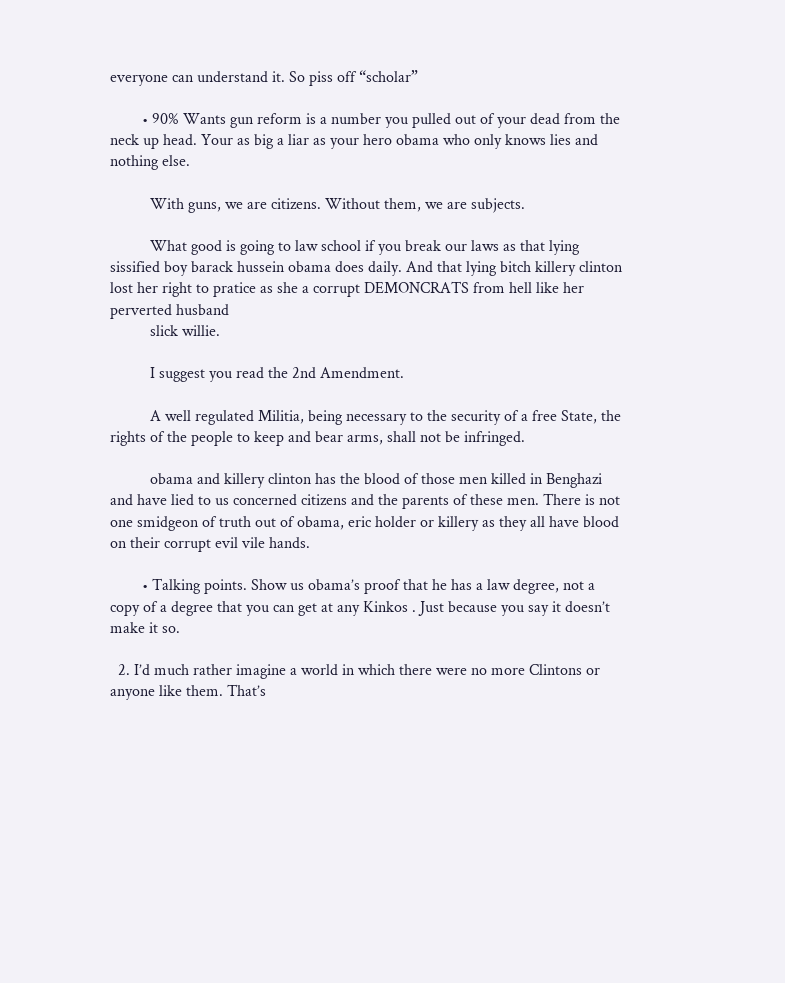everyone can understand it. So piss off “scholar”

        • 90% Wants gun reform is a number you pulled out of your dead from the neck up head. Your as big a liar as your hero obama who only knows lies and nothing else.

          With guns, we are citizens. Without them, we are subjects.

          What good is going to law school if you break our laws as that lying sissified boy barack hussein obama does daily. And that lying bitch killery clinton lost her right to pratice as she a corrupt DEMONCRATS from hell like her perverted husband
          slick willie.

          I suggest you read the 2nd Amendment.

          A well regulated Militia, being necessary to the security of a free State, the rights of the people to keep and bear arms, shall not be infringed.

          obama and killery clinton has the blood of those men killed in Benghazi and have lied to us concerned citizens and the parents of these men. There is not one smidgeon of truth out of obama, eric holder or killery as they all have blood on their corrupt evil vile hands.

        • Talking points. Show us obama’s proof that he has a law degree, not a copy of a degree that you can get at any Kinkos . Just because you say it doesn’t make it so.

  2. I’d much rather imagine a world in which there were no more Clintons or anyone like them. That’s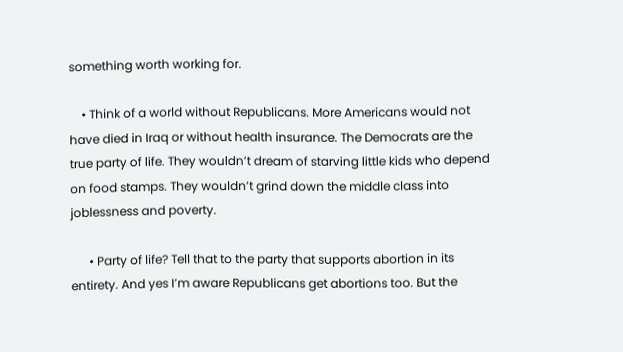something worth working for.

    • Think of a world without Republicans. More Americans would not have died in Iraq or without health insurance. The Democrats are the true party of life. They wouldn’t dream of starving little kids who depend on food stamps. They wouldn’t grind down the middle class into joblessness and poverty.

      • Party of life? Tell that to the party that supports abortion in its entirety. And yes I’m aware Republicans get abortions too. But the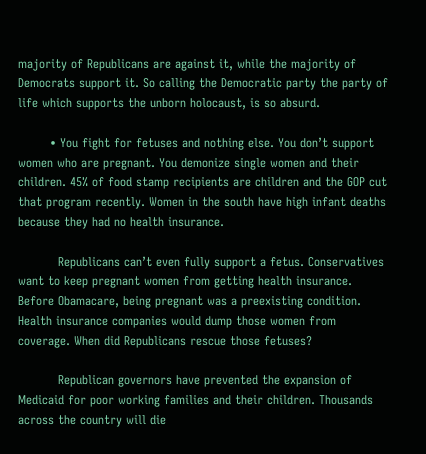majority of Republicans are against it, while the majority of Democrats support it. So calling the Democratic party the party of life which supports the unborn holocaust, is so absurd.

        • You fight for fetuses and nothing else. You don’t support women who are pregnant. You demonize single women and their children. 45% of food stamp recipients are children and the GOP cut that program recently. Women in the south have high infant deaths because they had no health insurance.

          Republicans can’t even fully support a fetus. Conservatives want to keep pregnant women from getting health insurance. Before Obamacare, being pregnant was a preexisting condition. Health insurance companies would dump those women from coverage. When did Republicans rescue those fetuses?

          Republican governors have prevented the expansion of Medicaid for poor working families and their children. Thousands across the country will die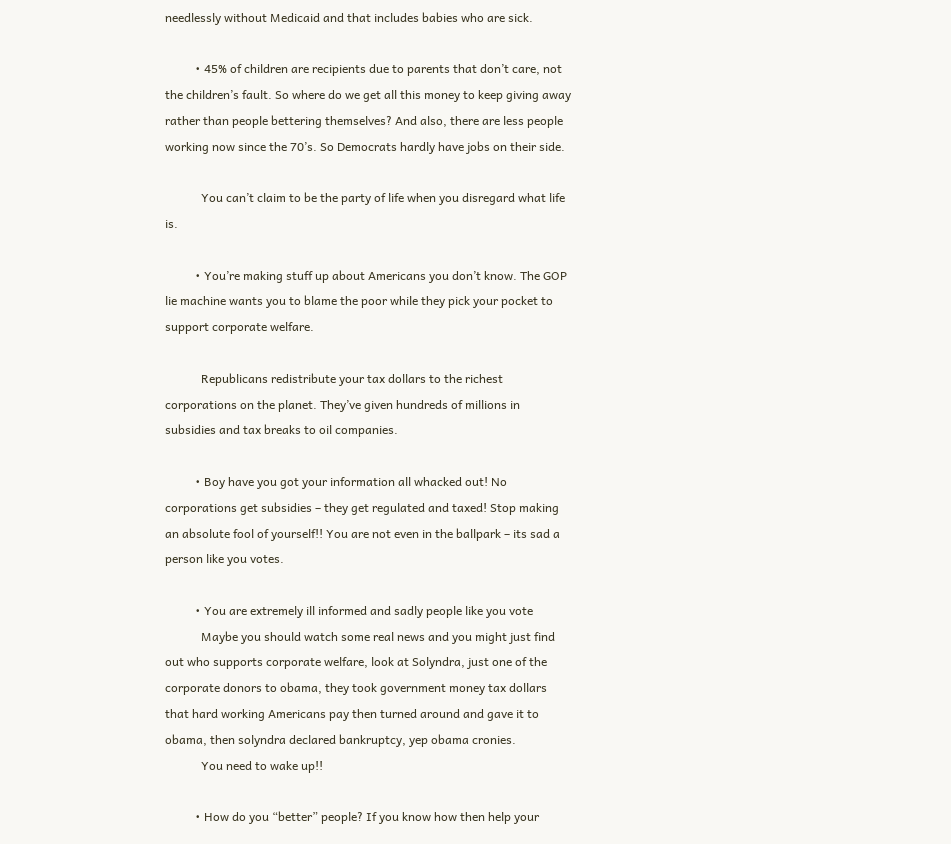needlessly without Medicaid and that includes babies who are sick.

          • 45% of children are recipients due to parents that don’t care, not the children’s fault. So where do we get all this money to keep giving away rather than people bettering themselves? And also, there are less people working now since the 70’s. So Democrats hardly have jobs on their side.

            You can’t claim to be the party of life when you disregard what life is.

          • You’re making stuff up about Americans you don’t know. The GOP lie machine wants you to blame the poor while they pick your pocket to support corporate welfare.

            Republicans redistribute your tax dollars to the richest corporations on the planet. They’ve given hundreds of millions in subsidies and tax breaks to oil companies.

          • Boy have you got your information all whacked out! No corporations get subsidies – they get regulated and taxed! Stop making an absolute fool of yourself!! You are not even in the ballpark – its sad a person like you votes.

          • You are extremely ill informed and sadly people like you vote
            Maybe you should watch some real news and you might just find out who supports corporate welfare, look at Solyndra, just one of the corporate donors to obama, they took government money tax dollars that hard working Americans pay then turned around and gave it to obama, then solyndra declared bankruptcy, yep obama cronies.
            You need to wake up!!

          • How do you “better” people? If you know how then help your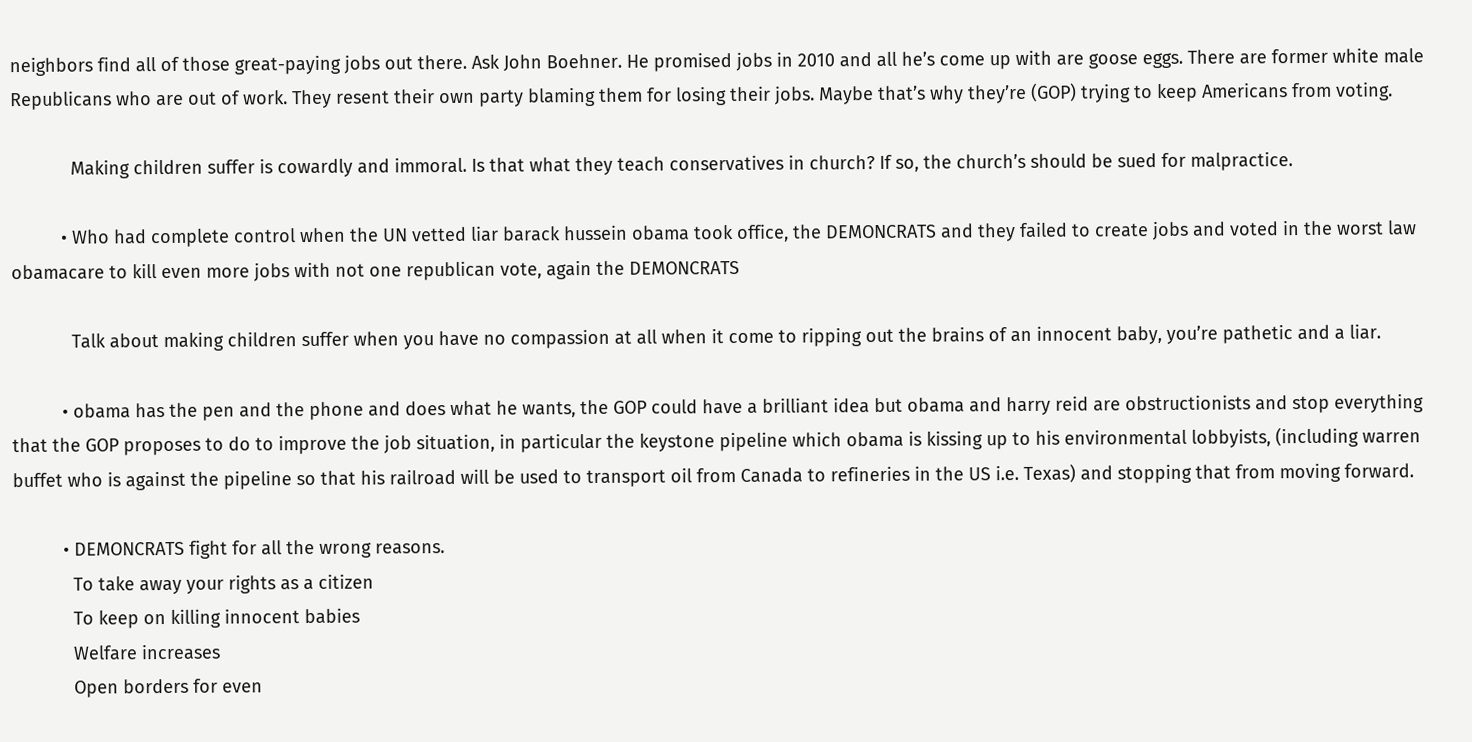neighbors find all of those great-paying jobs out there. Ask John Boehner. He promised jobs in 2010 and all he’s come up with are goose eggs. There are former white male Republicans who are out of work. They resent their own party blaming them for losing their jobs. Maybe that’s why they’re (GOP) trying to keep Americans from voting.

            Making children suffer is cowardly and immoral. Is that what they teach conservatives in church? If so, the church’s should be sued for malpractice.

          • Who had complete control when the UN vetted liar barack hussein obama took office, the DEMONCRATS and they failed to create jobs and voted in the worst law obamacare to kill even more jobs with not one republican vote, again the DEMONCRATS

            Talk about making children suffer when you have no compassion at all when it come to ripping out the brains of an innocent baby, you’re pathetic and a liar.

          • obama has the pen and the phone and does what he wants, the GOP could have a brilliant idea but obama and harry reid are obstructionists and stop everything that the GOP proposes to do to improve the job situation, in particular the keystone pipeline which obama is kissing up to his environmental lobbyists, (including warren buffet who is against the pipeline so that his railroad will be used to transport oil from Canada to refineries in the US i.e. Texas) and stopping that from moving forward.

          • DEMONCRATS fight for all the wrong reasons.
            To take away your rights as a citizen
            To keep on killing innocent babies
            Welfare increases
            Open borders for even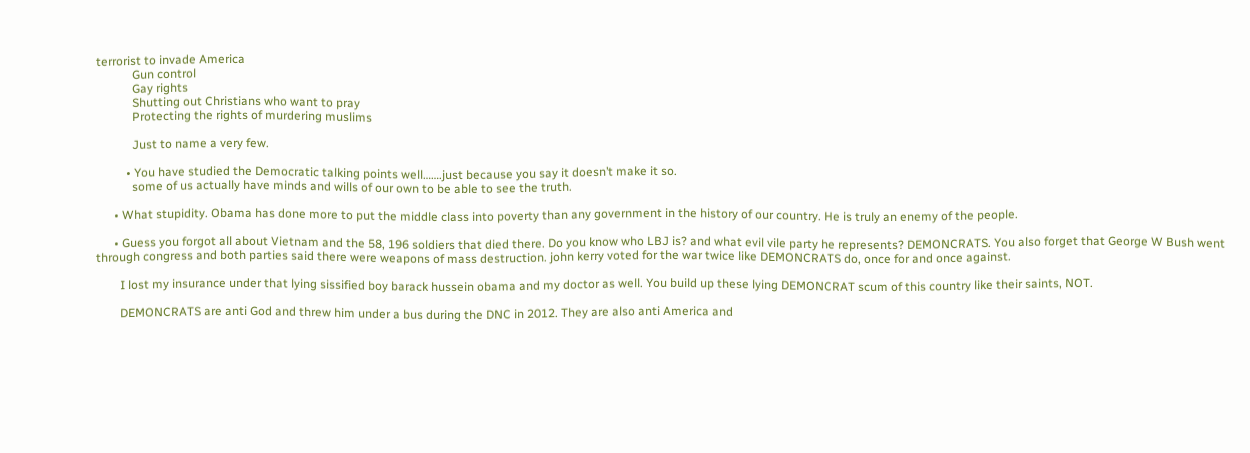terrorist to invade America
            Gun control
            Gay rights
            Shutting out Christians who want to pray
            Protecting the rights of murdering muslims

            Just to name a very few.

          • You have studied the Democratic talking points well…….just because you say it doesn’t make it so.
            some of us actually have minds and wills of our own to be able to see the truth.

      • What stupidity. Obama has done more to put the middle class into poverty than any government in the history of our country. He is truly an enemy of the people.

      • Guess you forgot all about Vietnam and the 58, 196 soldiers that died there. Do you know who LBJ is? and what evil vile party he represents? DEMONCRATS. You also forget that George W Bush went through congress and both parties said there were weapons of mass destruction. john kerry voted for the war twice like DEMONCRATS do, once for and once against.

        I lost my insurance under that lying sissified boy barack hussein obama and my doctor as well. You build up these lying DEMONCRAT scum of this country like their saints, NOT.

        DEMONCRATS are anti God and threw him under a bus during the DNC in 2012. They are also anti America and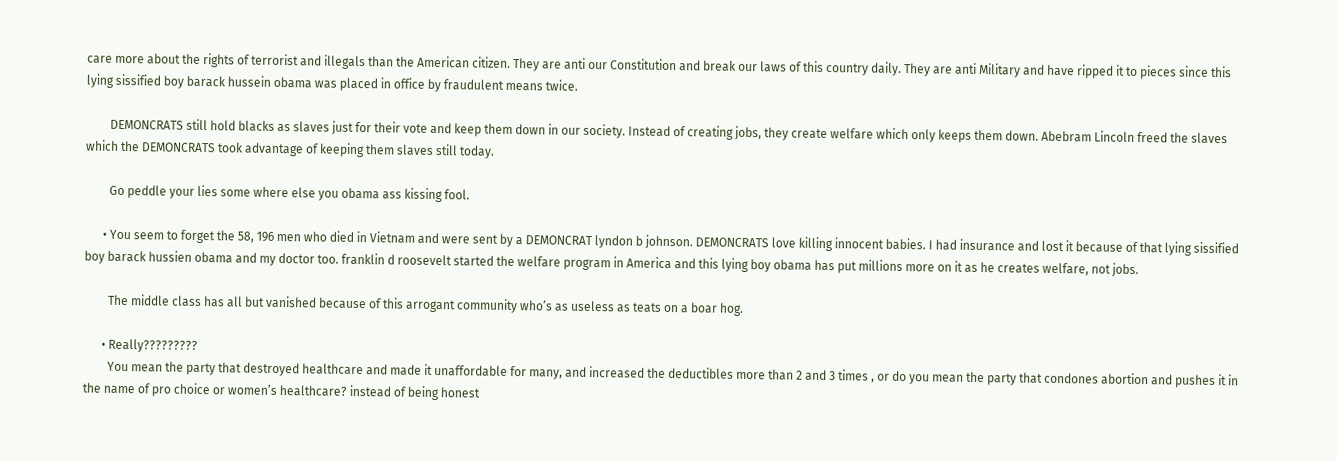care more about the rights of terrorist and illegals than the American citizen. They are anti our Constitution and break our laws of this country daily. They are anti Military and have ripped it to pieces since this lying sissified boy barack hussein obama was placed in office by fraudulent means twice.

        DEMONCRATS still hold blacks as slaves just for their vote and keep them down in our society. Instead of creating jobs, they create welfare which only keeps them down. Abebram Lincoln freed the slaves which the DEMONCRATS took advantage of keeping them slaves still today.

        Go peddle your lies some where else you obama ass kissing fool.

      • You seem to forget the 58, 196 men who died in Vietnam and were sent by a DEMONCRAT lyndon b johnson. DEMONCRATS love killing innocent babies. I had insurance and lost it because of that lying sissified boy barack hussien obama and my doctor too. franklin d roosevelt started the welfare program in America and this lying boy obama has put millions more on it as he creates welfare, not jobs.

        The middle class has all but vanished because of this arrogant community who’s as useless as teats on a boar hog.

      • Really?????????
        You mean the party that destroyed healthcare and made it unaffordable for many, and increased the deductibles more than 2 and 3 times , or do you mean the party that condones abortion and pushes it in the name of pro choice or women’s healthcare? instead of being honest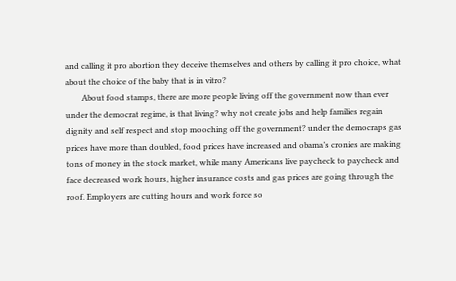and calling it pro abortion they deceive themselves and others by calling it pro choice, what about the choice of the baby that is in vitro?
        About food stamps, there are more people living off the government now than ever under the democrat regime, is that living? why not create jobs and help families regain dignity and self respect and stop mooching off the government? under the democraps gas prices have more than doubled, food prices have increased and obama’s cronies are making tons of money in the stock market, while many Americans live paycheck to paycheck and face decreased work hours, higher insurance costs and gas prices are going through the roof. Employers are cutting hours and work force so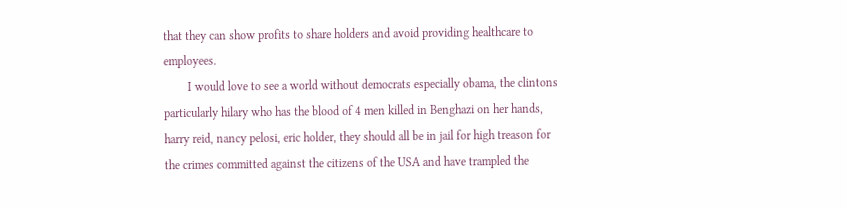that they can show profits to share holders and avoid providing healthcare to employees.
        I would love to see a world without democrats especially obama, the clintons particularly hilary who has the blood of 4 men killed in Benghazi on her hands, harry reid, nancy pelosi, eric holder, they should all be in jail for high treason for the crimes committed against the citizens of the USA and have trampled the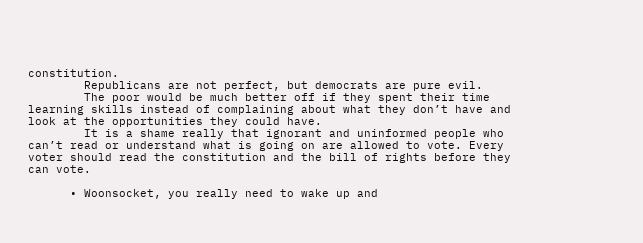constitution.
        Republicans are not perfect, but democrats are pure evil.
        The poor would be much better off if they spent their time learning skills instead of complaining about what they don’t have and look at the opportunities they could have.
        It is a shame really that ignorant and uninformed people who can’t read or understand what is going on are allowed to vote. Every voter should read the constitution and the bill of rights before they can vote.

      • Woonsocket, you really need to wake up and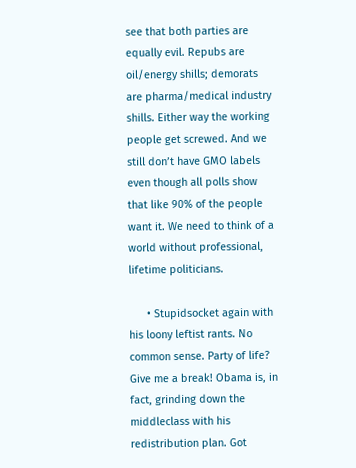see that both parties are equally evil. Repubs are oil/energy shills; demorats are pharma/medical industry shills. Either way the working people get screwed. And we still don’t have GMO labels even though all polls show that like 90% of the people want it. We need to think of a world without professional, lifetime politicians.

      • Stupidsocket again with his loony leftist rants. No common sense. Party of life? Give me a break! Obama is, in fact, grinding down the middleclass with his redistribution plan. Got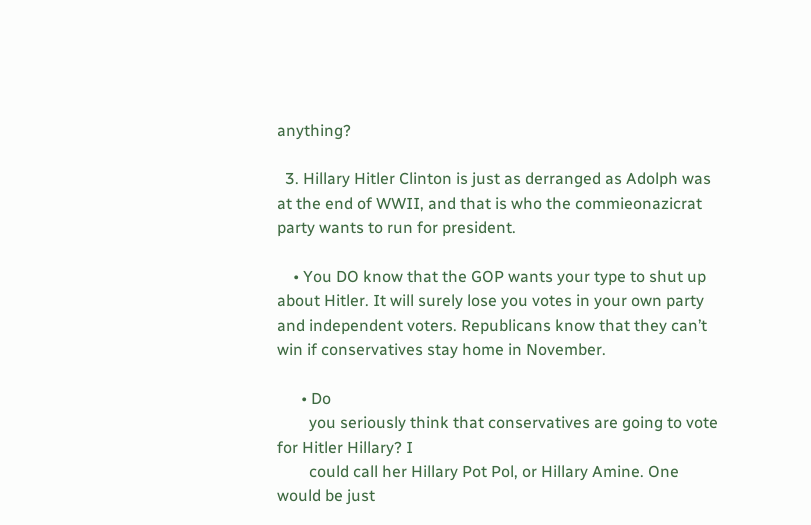anything?

  3. Hillary Hitler Clinton is just as derranged as Adolph was at the end of WWII, and that is who the commieonazicrat party wants to run for president.

    • You DO know that the GOP wants your type to shut up about Hitler. It will surely lose you votes in your own party and independent voters. Republicans know that they can’t win if conservatives stay home in November.

      • Do
        you seriously think that conservatives are going to vote for Hitler Hillary? I
        could call her Hillary Pot Pol, or Hillary Amine. One would be just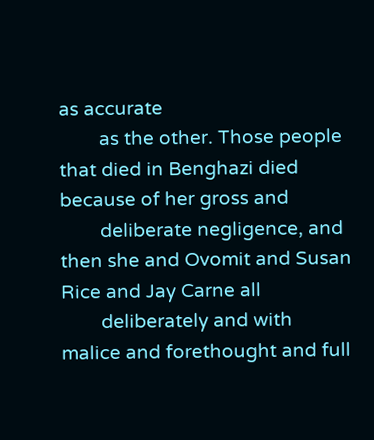as accurate
        as the other. Those people that died in Benghazi died because of her gross and
        deliberate negligence, and then she and Ovomit and Susan Rice and Jay Carne all
        deliberately and with malice and forethought and full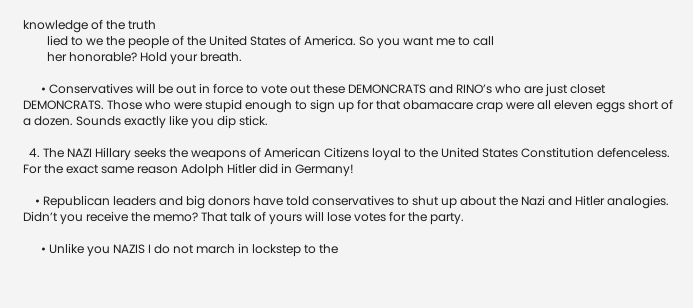knowledge of the truth
        lied to we the people of the United States of America. So you want me to call
        her honorable? Hold your breath.

      • Conservatives will be out in force to vote out these DEMONCRATS and RINO’s who are just closet DEMONCRATS. Those who were stupid enough to sign up for that obamacare crap were all eleven eggs short of a dozen. Sounds exactly like you dip stick.

  4. The NAZI Hillary seeks the weapons of American Citizens loyal to the United States Constitution defenceless. For the exact same reason Adolph Hitler did in Germany!

    • Republican leaders and big donors have told conservatives to shut up about the Nazi and Hitler analogies. Didn’t you receive the memo? That talk of yours will lose votes for the party.

      • Unlike you NAZIS I do not march in lockstep to the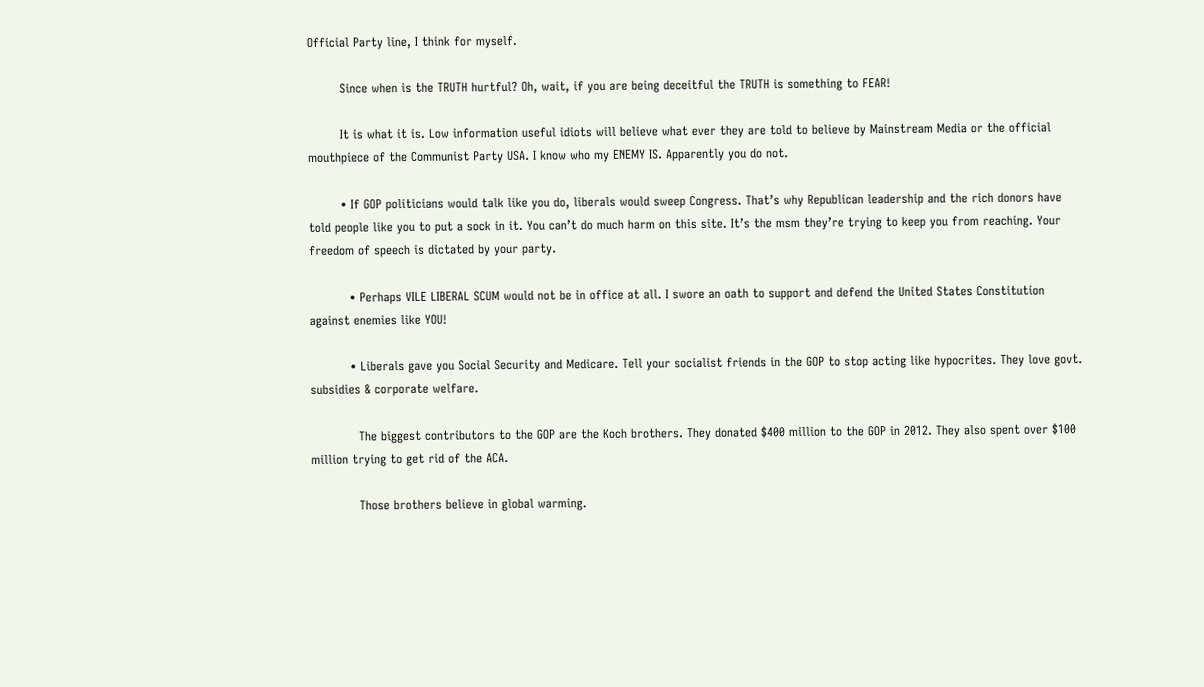Official Party line, I think for myself.

        Since when is the TRUTH hurtful? Oh, wait, if you are being deceitful the TRUTH is something to FEAR!

        It is what it is. Low information useful idiots will believe what ever they are told to believe by Mainstream Media or the official mouthpiece of the Communist Party USA. I know who my ENEMY IS. Apparently you do not.

        • If GOP politicians would talk like you do, liberals would sweep Congress. That’s why Republican leadership and the rich donors have told people like you to put a sock in it. You can’t do much harm on this site. It’s the msm they’re trying to keep you from reaching. Your freedom of speech is dictated by your party.

          • Perhaps VILE LIBERAL SCUM would not be in office at all. I swore an oath to support and defend the United States Constitution against enemies like YOU!

          • Liberals gave you Social Security and Medicare. Tell your socialist friends in the GOP to stop acting like hypocrites. They love govt. subsidies & corporate welfare.

            The biggest contributors to the GOP are the Koch brothers. They donated $400 million to the GOP in 2012. They also spent over $100 million trying to get rid of the ACA.

            Those brothers believe in global warming.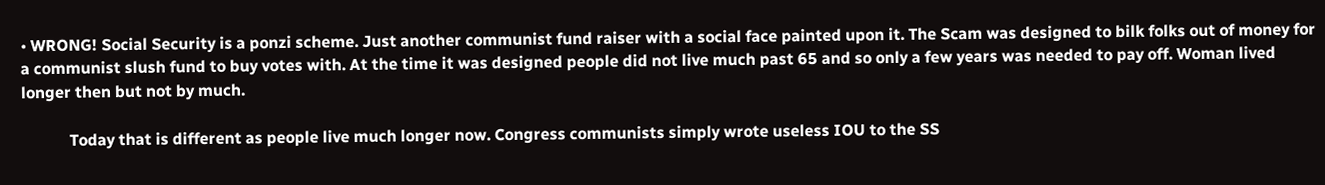• WRONG! Social Security is a ponzi scheme. Just another communist fund raiser with a social face painted upon it. The Scam was designed to bilk folks out of money for a communist slush fund to buy votes with. At the time it was designed people did not live much past 65 and so only a few years was needed to pay off. Woman lived longer then but not by much.

            Today that is different as people live much longer now. Congress communists simply wrote useless IOU to the SS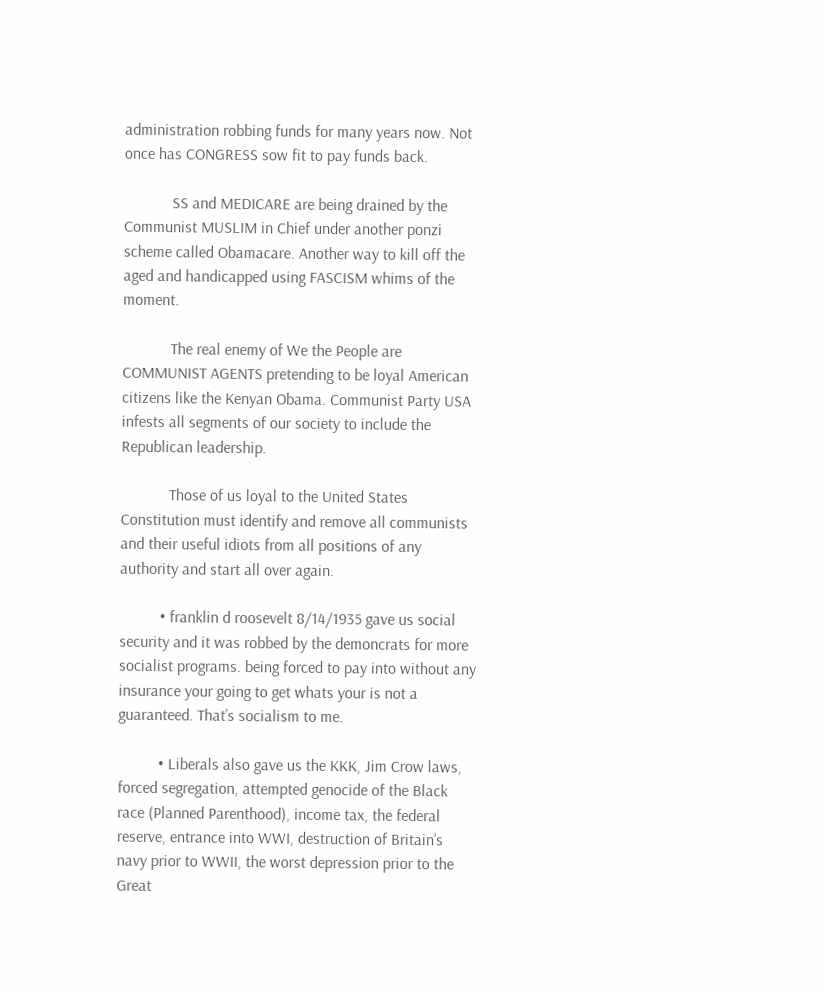administration robbing funds for many years now. Not once has CONGRESS sow fit to pay funds back.

            SS and MEDICARE are being drained by the Communist MUSLIM in Chief under another ponzi scheme called Obamacare. Another way to kill off the aged and handicapped using FASCISM whims of the moment.

            The real enemy of We the People are COMMUNIST AGENTS pretending to be loyal American citizens like the Kenyan Obama. Communist Party USA infests all segments of our society to include the Republican leadership.

            Those of us loyal to the United States Constitution must identify and remove all communists and their useful idiots from all positions of any authority and start all over again.

          • franklin d roosevelt 8/14/1935 gave us social security and it was robbed by the demoncrats for more socialist programs. being forced to pay into without any insurance your going to get whats your is not a guaranteed. That’s socialism to me.

          • Liberals also gave us the KKK, Jim Crow laws, forced segregation, attempted genocide of the Black race (Planned Parenthood), income tax, the federal reserve, entrance into WWI, destruction of Britain’s navy prior to WWII, the worst depression prior to the Great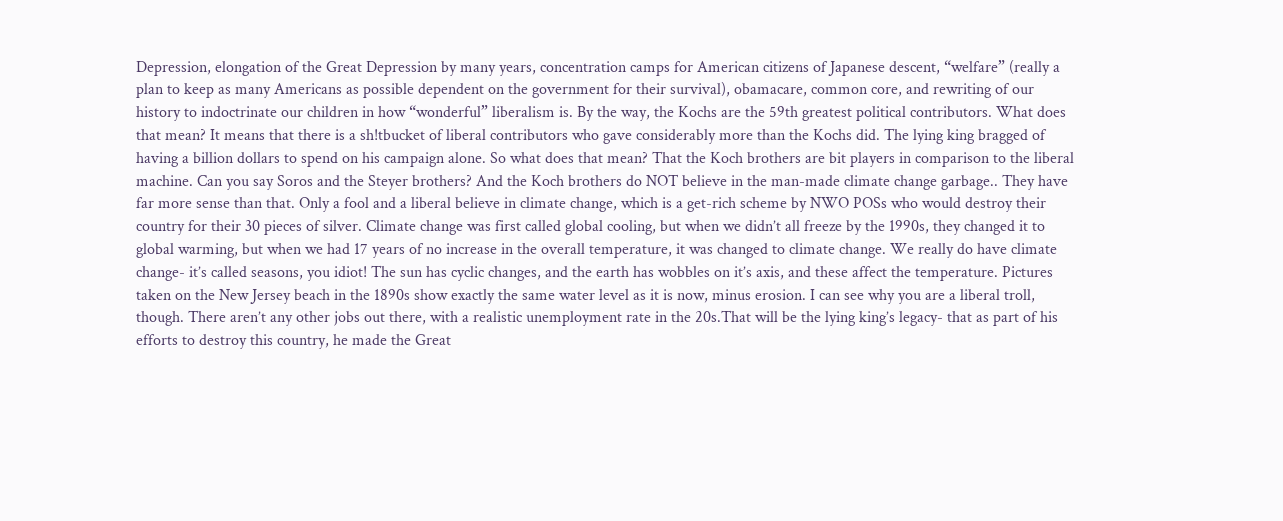Depression, elongation of the Great Depression by many years, concentration camps for American citizens of Japanese descent, “welfare” (really a plan to keep as many Americans as possible dependent on the government for their survival), obamacare, common core, and rewriting of our history to indoctrinate our children in how “wonderful” liberalism is. By the way, the Kochs are the 59th greatest political contributors. What does that mean? It means that there is a sh!tbucket of liberal contributors who gave considerably more than the Kochs did. The lying king bragged of having a billion dollars to spend on his campaign alone. So what does that mean? That the Koch brothers are bit players in comparison to the liberal machine. Can you say Soros and the Steyer brothers? And the Koch brothers do NOT believe in the man-made climate change garbage.. They have far more sense than that. Only a fool and a liberal believe in climate change, which is a get-rich scheme by NWO POSs who would destroy their country for their 30 pieces of silver. Climate change was first called global cooling, but when we didn’t all freeze by the 1990s, they changed it to global warming, but when we had 17 years of no increase in the overall temperature, it was changed to climate change. We really do have climate change- it’s called seasons, you idiot! The sun has cyclic changes, and the earth has wobbles on it’s axis, and these affect the temperature. Pictures taken on the New Jersey beach in the 1890s show exactly the same water level as it is now, minus erosion. I can see why you are a liberal troll, though. There aren’t any other jobs out there, with a realistic unemployment rate in the 20s.That will be the lying king’s legacy- that as part of his efforts to destroy this country, he made the Great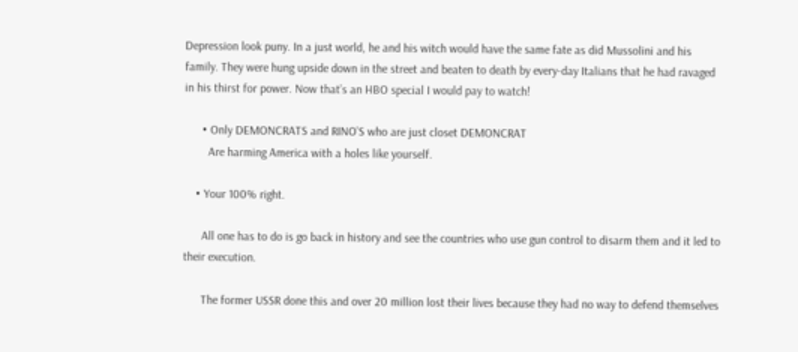Depression look puny. In a just world, he and his witch would have the same fate as did Mussolini and his family. They were hung upside down in the street and beaten to death by every-day Italians that he had ravaged in his thirst for power. Now that’s an HBO special I would pay to watch!

      • Only DEMONCRATS and RINO’S who are just closet DEMONCRAT
        Are harming America with a holes like yourself.

    • Your 100% right.

      All one has to do is go back in history and see the countries who use gun control to disarm them and it led to their execution.

      The former USSR done this and over 20 million lost their lives because they had no way to defend themselves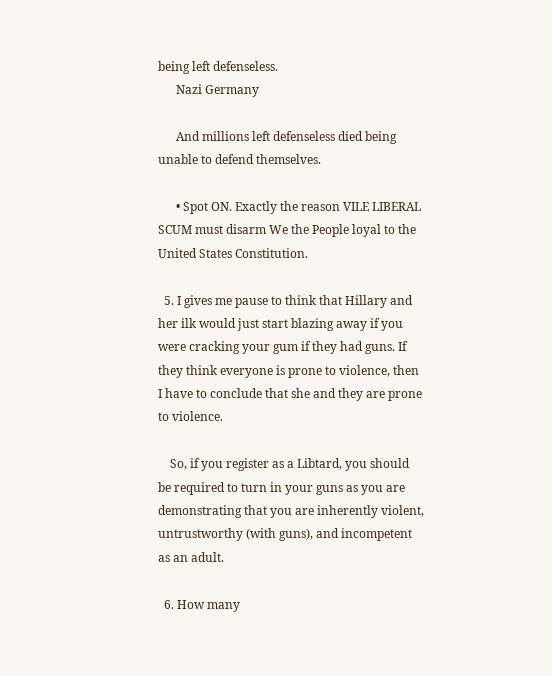being left defenseless.
      Nazi Germany

      And millions left defenseless died being unable to defend themselves.

      • Spot ON. Exactly the reason VILE LIBERAL SCUM must disarm We the People loyal to the United States Constitution.

  5. I gives me pause to think that Hillary and her ilk would just start blazing away if you were cracking your gum if they had guns. If they think everyone is prone to violence, then I have to conclude that she and they are prone to violence.

    So, if you register as a Libtard, you should be required to turn in your guns as you are demonstrating that you are inherently violent, untrustworthy (with guns), and incompetent as an adult.

  6. How many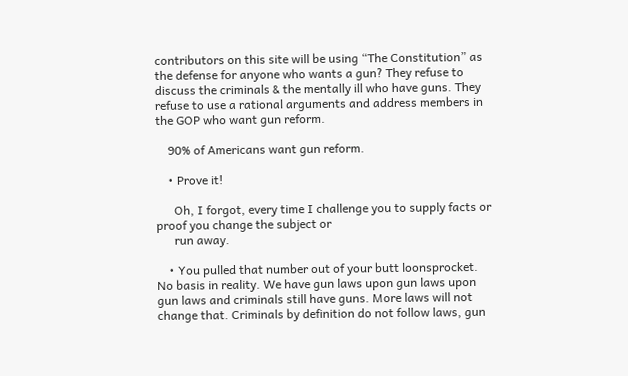contributors on this site will be using “The Constitution” as the defense for anyone who wants a gun? They refuse to discuss the criminals & the mentally ill who have guns. They refuse to use a rational arguments and address members in the GOP who want gun reform.

    90% of Americans want gun reform.

    • Prove it!

      Oh, I forgot, every time I challenge you to supply facts or proof you change the subject or
      run away.

    • You pulled that number out of your butt loonsprocket. No basis in reality. We have gun laws upon gun laws upon gun laws and criminals still have guns. More laws will not change that. Criminals by definition do not follow laws, gun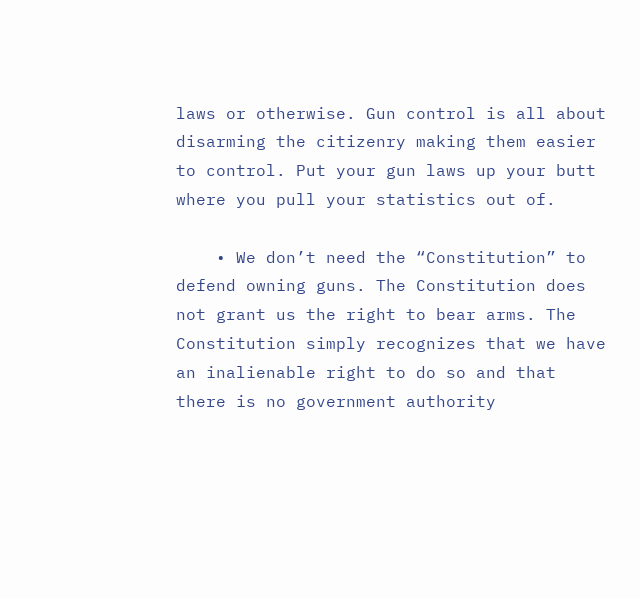laws or otherwise. Gun control is all about disarming the citizenry making them easier to control. Put your gun laws up your butt where you pull your statistics out of.

    • We don’t need the “Constitution” to defend owning guns. The Constitution does not grant us the right to bear arms. The Constitution simply recognizes that we have an inalienable right to do so and that there is no government authority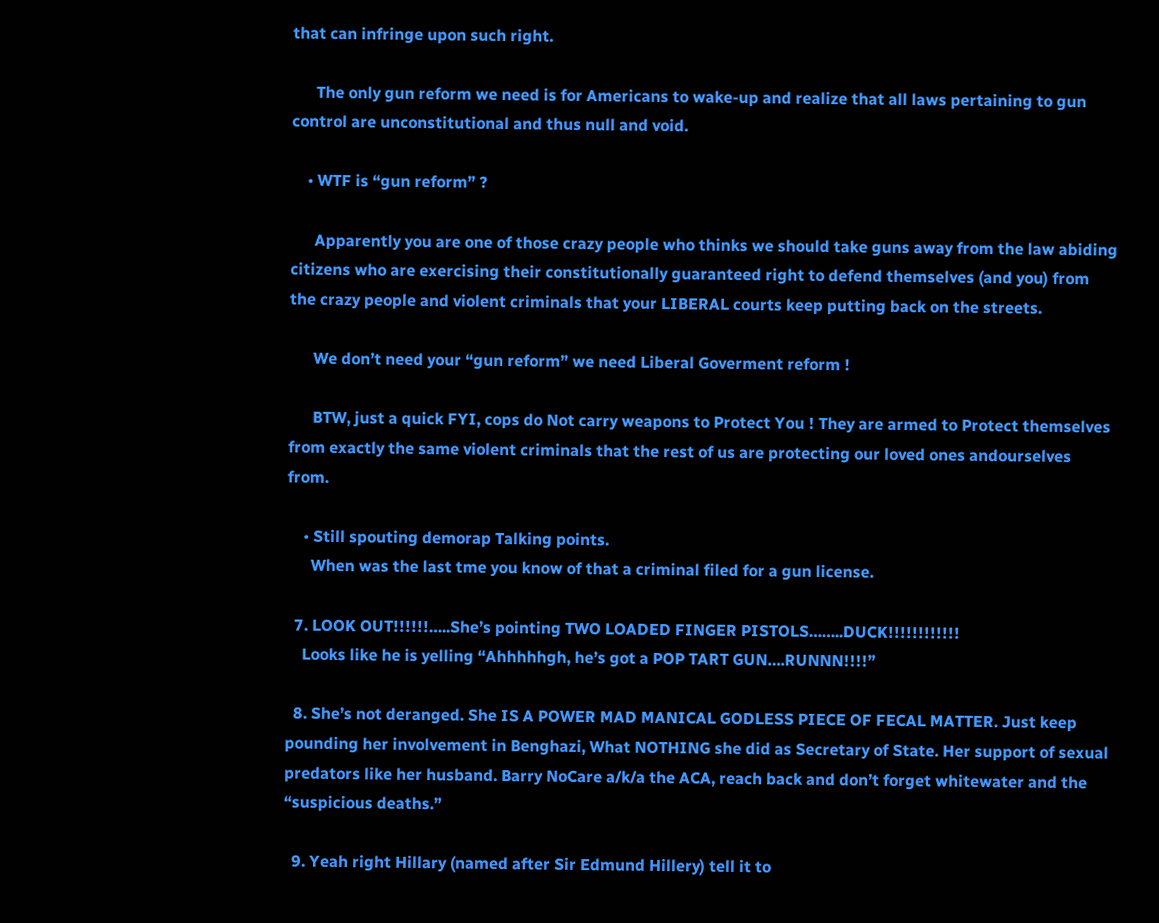that can infringe upon such right.

      The only gun reform we need is for Americans to wake-up and realize that all laws pertaining to gun control are unconstitutional and thus null and void.

    • WTF is “gun reform” ?

      Apparently you are one of those crazy people who thinks we should take guns away from the law abiding citizens who are exercising their constitutionally guaranteed right to defend themselves (and you) from the crazy people and violent criminals that your LIBERAL courts keep putting back on the streets.

      We don’t need your “gun reform” we need Liberal Goverment reform !

      BTW, just a quick FYI, cops do Not carry weapons to Protect You ! They are armed to Protect themselves from exactly the same violent criminals that the rest of us are protecting our loved ones andourselves from.

    • Still spouting demorap Talking points.
      When was the last tme you know of that a criminal filed for a gun license.

  7. LOOK OUT!!!!!!…..She’s pointing TWO LOADED FINGER PISTOLS……..DUCK!!!!!!!!!!!!
    Looks like he is yelling “Ahhhhhgh, he’s got a POP TART GUN….RUNNN!!!!”

  8. She’s not deranged. She IS A POWER MAD MANICAL GODLESS PIECE OF FECAL MATTER. Just keep pounding her involvement in Benghazi, What NOTHING she did as Secretary of State. Her support of sexual predators like her husband. Barry NoCare a/k/a the ACA, reach back and don’t forget whitewater and the “suspicious deaths.”

  9. Yeah right Hillary (named after Sir Edmund Hillery) tell it to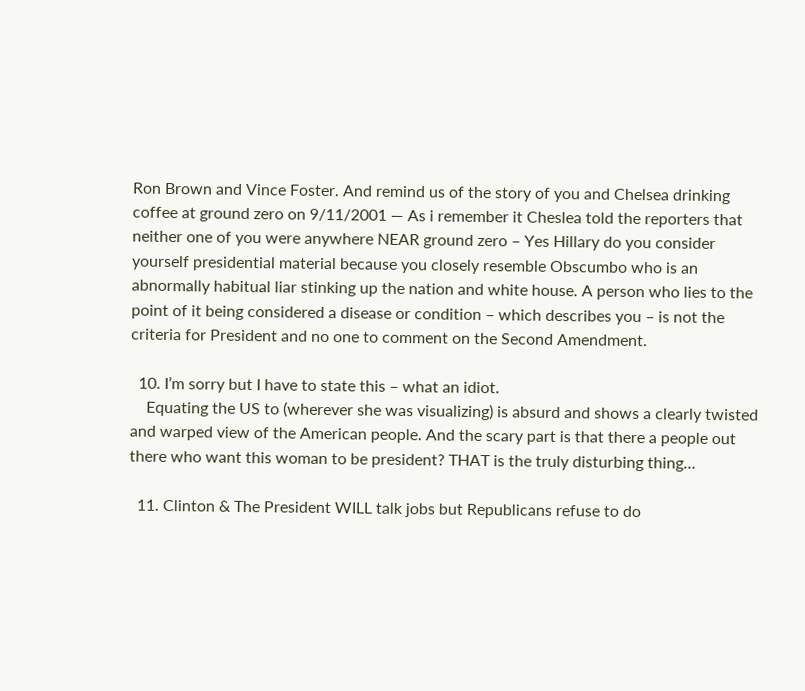Ron Brown and Vince Foster. And remind us of the story of you and Chelsea drinking coffee at ground zero on 9/11/2001 — As i remember it Cheslea told the reporters that neither one of you were anywhere NEAR ground zero – Yes Hillary do you consider yourself presidential material because you closely resemble Obscumbo who is an abnormally habitual liar stinking up the nation and white house. A person who lies to the point of it being considered a disease or condition – which describes you – is not the criteria for President and no one to comment on the Second Amendment.

  10. I’m sorry but I have to state this – what an idiot.
    Equating the US to (wherever she was visualizing) is absurd and shows a clearly twisted and warped view of the American people. And the scary part is that there a people out there who want this woman to be president? THAT is the truly disturbing thing…

  11. Clinton & The President WILL talk jobs but Republicans refuse to do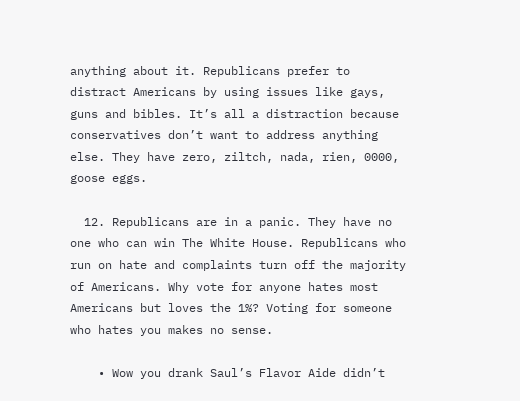anything about it. Republicans prefer to distract Americans by using issues like gays, guns and bibles. It’s all a distraction because conservatives don’t want to address anything else. They have zero, ziltch, nada, rien, 0000, goose eggs.

  12. Republicans are in a panic. They have no one who can win The White House. Republicans who run on hate and complaints turn off the majority of Americans. Why vote for anyone hates most Americans but loves the 1%? Voting for someone who hates you makes no sense.

    • Wow you drank Saul’s Flavor Aide didn’t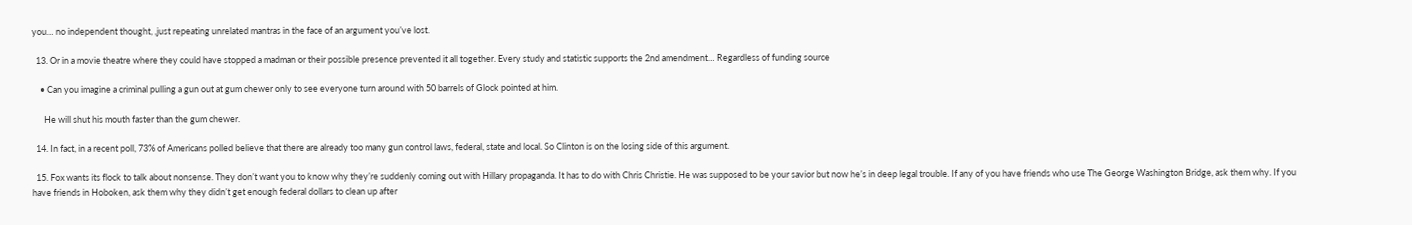you… no independent thought, ,just repeating unrelated mantras in the face of an argument you’ve lost.

  13. Or in a movie theatre where they could have stopped a madman or their possible presence prevented it all together. Every study and statistic supports the 2nd amendment… Regardless of funding source

    • Can you imagine a criminal pulling a gun out at gum chewer only to see everyone turn around with 50 barrels of Glock pointed at him.

      He will shut his mouth faster than the gum chewer.

  14. In fact, in a recent poll, 73% of Americans polled believe that there are already too many gun control laws, federal, state and local. So Clinton is on the losing side of this argument.

  15. Fox wants its flock to talk about nonsense. They don’t want you to know why they’re suddenly coming out with Hillary propaganda. It has to do with Chris Christie. He was supposed to be your savior but now he’s in deep legal trouble. If any of you have friends who use The George Washington Bridge, ask them why. If you have friends in Hoboken, ask them why they didn’t get enough federal dollars to clean up after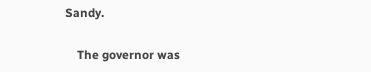Sandy.

    The governor was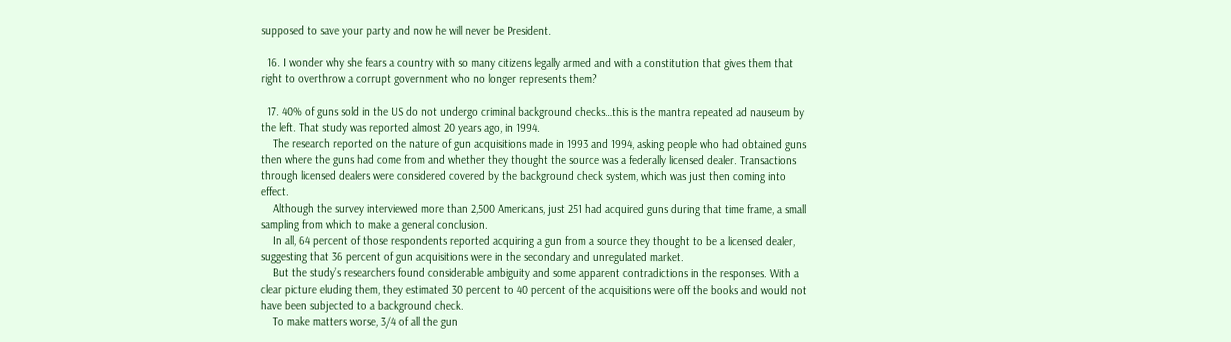supposed to save your party and now he will never be President.

  16. I wonder why she fears a country with so many citizens legally armed and with a constitution that gives them that right to overthrow a corrupt government who no longer represents them?

  17. 40% of guns sold in the US do not undergo criminal background checks…this is the mantra repeated ad nauseum by the left. That study was reported almost 20 years ago, in 1994.
    The research reported on the nature of gun acquisitions made in 1993 and 1994, asking people who had obtained guns then where the guns had come from and whether they thought the source was a federally licensed dealer. Transactions through licensed dealers were considered covered by the background check system, which was just then coming into effect.
    Although the survey interviewed more than 2,500 Americans, just 251 had acquired guns during that time frame, a small sampling from which to make a general conclusion.
    In all, 64 percent of those respondents reported acquiring a gun from a source they thought to be a licensed dealer, suggesting that 36 percent of gun acquisitions were in the secondary and unregulated market.
    But the study’s researchers found considerable ambiguity and some apparent contradictions in the responses. With a clear picture eluding them, they estimated 30 percent to 40 percent of the acquisitions were off the books and would not have been subjected to a background check.
    To make matters worse, 3/4 of all the gun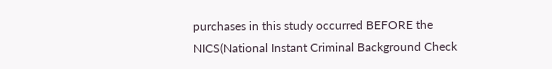purchases in this study occurred BEFORE the NICS(National Instant Criminal Background Check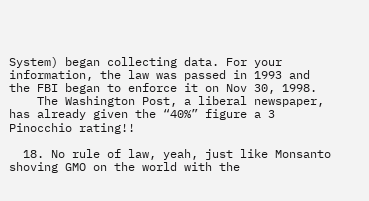System) began collecting data. For your information, the law was passed in 1993 and the FBI began to enforce it on Nov 30, 1998.
    The Washington Post, a liberal newspaper, has already given the “40%” figure a 3 Pinocchio rating!!

  18. No rule of law, yeah, just like Monsanto shoving GMO on the world with the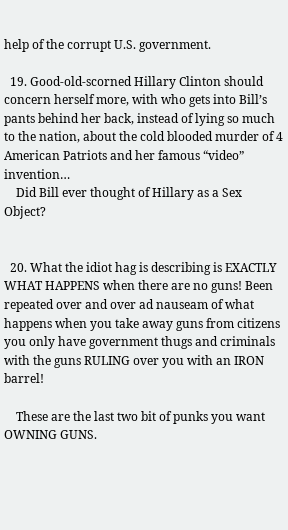help of the corrupt U.S. government.

  19. Good-old-scorned Hillary Clinton should concern herself more, with who gets into Bill’s pants behind her back, instead of lying so much to the nation, about the cold blooded murder of 4 American Patriots and her famous “video” invention…
    Did Bill ever thought of Hillary as a Sex Object?


  20. What the idiot hag is describing is EXACTLY WHAT HAPPENS when there are no guns! Been repeated over and over ad nauseam of what happens when you take away guns from citizens you only have government thugs and criminals with the guns RULING over you with an IRON barrel!

    These are the last two bit of punks you want OWNING GUNS.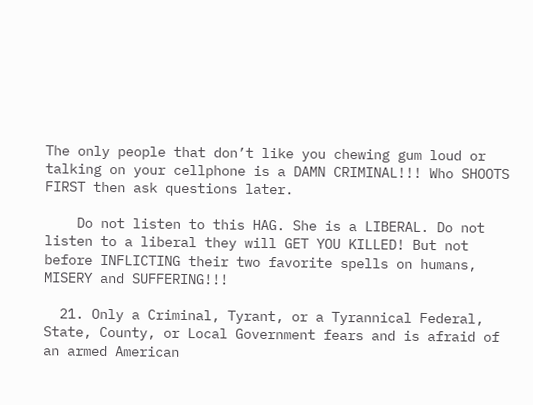The only people that don’t like you chewing gum loud or talking on your cellphone is a DAMN CRIMINAL!!! Who SHOOTS FIRST then ask questions later.

    Do not listen to this HAG. She is a LIBERAL. Do not listen to a liberal they will GET YOU KILLED! But not before INFLICTING their two favorite spells on humans, MISERY and SUFFERING!!!

  21. Only a Criminal, Tyrant, or a Tyrannical Federal, State, County, or Local Government fears and is afraid of an armed American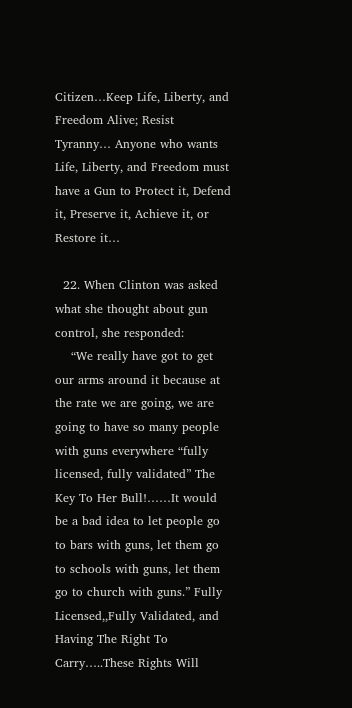Citizen…Keep Life, Liberty, and Freedom Alive; Resist Tyranny… Anyone who wants Life, Liberty, and Freedom must have a Gun to Protect it, Defend it, Preserve it, Achieve it, or Restore it…

  22. When Clinton was asked what she thought about gun control, she responded:
    “We really have got to get our arms around it because at the rate we are going, we are going to have so many people with guns everywhere “fully licensed, fully validated” The Key To Her Bull!……It would be a bad idea to let people go to bars with guns, let them go to schools with guns, let them go to church with guns.” Fully Licensed,,Fully Validated, and Having The Right To Carry…..These Rights Will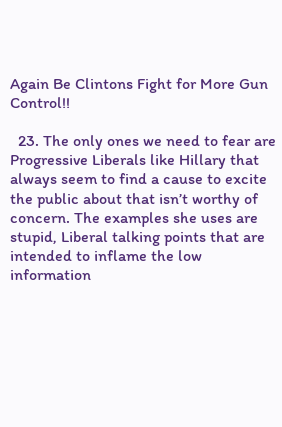Again Be Clintons Fight for More Gun Control!!

  23. The only ones we need to fear are Progressive Liberals like Hillary that always seem to find a cause to excite the public about that isn’t worthy of concern. The examples she uses are stupid, Liberal talking points that are intended to inflame the low information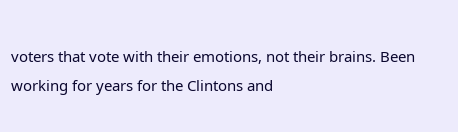voters that vote with their emotions, not their brains. Been working for years for the Clintons and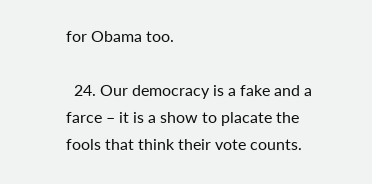for Obama too.

  24. Our democracy is a fake and a farce – it is a show to placate the fools that think their vote counts.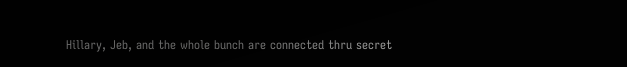Hillary, Jeb, and the whole bunch are connected thru secret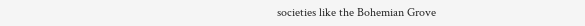societies like the Bohemian Grove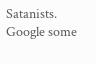Satanists. Google some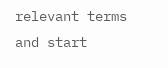relevant terms and start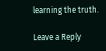learning the truth.

Leave a Reply